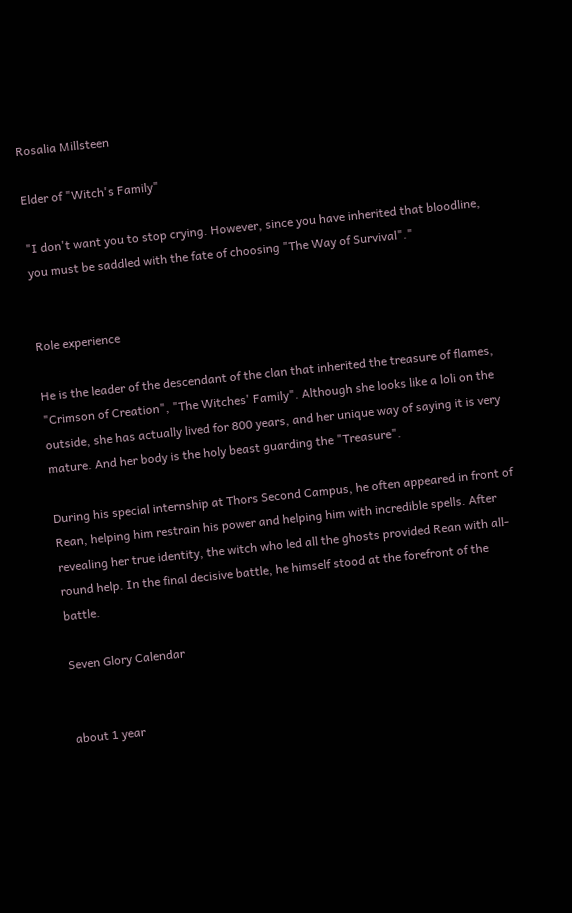Rosalia Millsteen

Elder of "Witch's Family"

"I don't want you to stop crying. However, since you have inherited that bloodline, you must be saddled with the fate of choosing "The Way of Survival"."


Role experience

He is the leader of the descendant of the clan that inherited the treasure of flames, "Crimson of Creation", "The Witches' Family". Although she looks like a loli on the outside, she has actually lived for 800 years, and her unique way of saying it is very mature. And her body is the holy beast guarding the "Treasure".

During his special internship at Thors Second Campus, he often appeared in front of Rean, helping him restrain his power and helping him with incredible spells. After revealing her true identity, the witch who led all the ghosts provided Rean with all-round help. In the final decisive battle, he himself stood at the forefront of the battle.

Seven Glory Calendar


about 1 year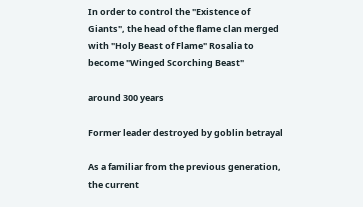In order to control the "Existence of Giants", the head of the flame clan merged with "Holy Beast of Flame" Rosalia to become "Winged Scorching Beast"

around 300 years

Former leader destroyed by goblin betrayal

As a familiar from the previous generation, the current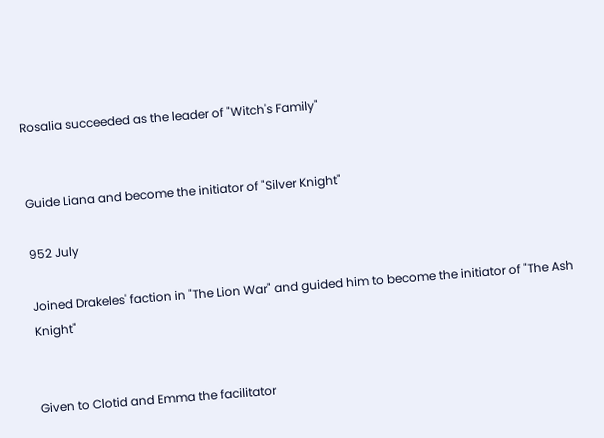Rosalia succeeded as the leader of "Witch's Family"


Guide Liana and become the initiator of "Silver Knight"

952 July

Joined Drakeles' faction in "The Lion War" and guided him to become the initiator of "The Ash Knight"


Given to Clotid and Emma the facilitator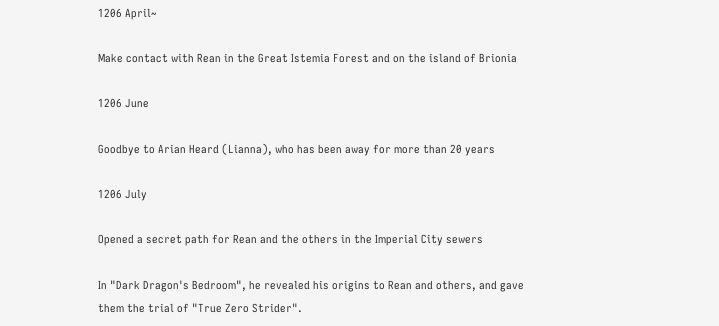1206 April~

Make contact with Rean in the Great Istemia Forest and on the island of Brionia

1206 June

Goodbye to Arian Heard (Lianna), who has been away for more than 20 years

1206 July

Opened a secret path for Rean and the others in the Imperial City sewers

In "Dark Dragon's Bedroom", he revealed his origins to Rean and others, and gave them the trial of "True Zero Strider".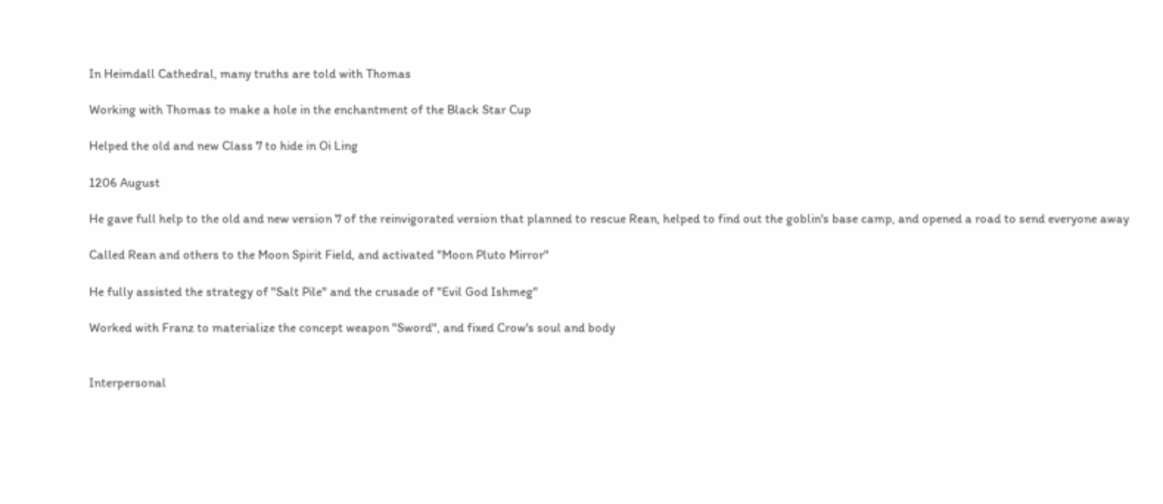In Heimdall Cathedral, many truths are told with Thomas

Working with Thomas to make a hole in the enchantment of the Black Star Cup

Helped the old and new Class 7 to hide in Oi Ling

1206 August

He gave full help to the old and new version 7 of the reinvigorated version that planned to rescue Rean, helped to find out the goblin's base camp, and opened a road to send everyone away

Called Rean and others to the Moon Spirit Field, and activated "Moon Pluto Mirror"

He fully assisted the strategy of "Salt Pile" and the crusade of "Evil God Ishmeg"

Worked with Franz to materialize the concept weapon "Sword", and fixed Crow's soul and body


Interpersonal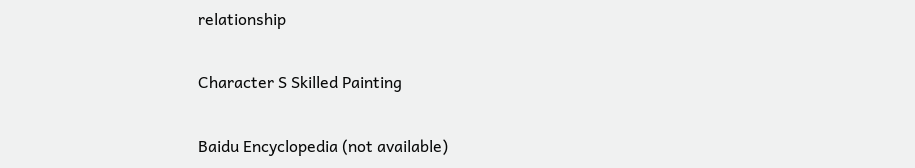relationship

Character S Skilled Painting

Baidu Encyclopedia (not available)